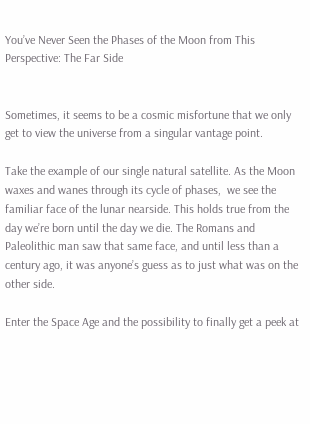You’ve Never Seen the Phases of the Moon from This Perspective: The Far Side


Sometimes, it seems to be a cosmic misfortune that we only get to view the universe from a singular vantage point.

Take the example of our single natural satellite. As the Moon waxes and wanes through its cycle of phases,  we see the familiar face of the lunar nearside. This holds true from the day we’re born until the day we die. The Romans and Paleolithic man saw that same face, and until less than a century ago, it was anyone’s guess as to just what was on the other side.

Enter the Space Age and the possibility to finally get a peek at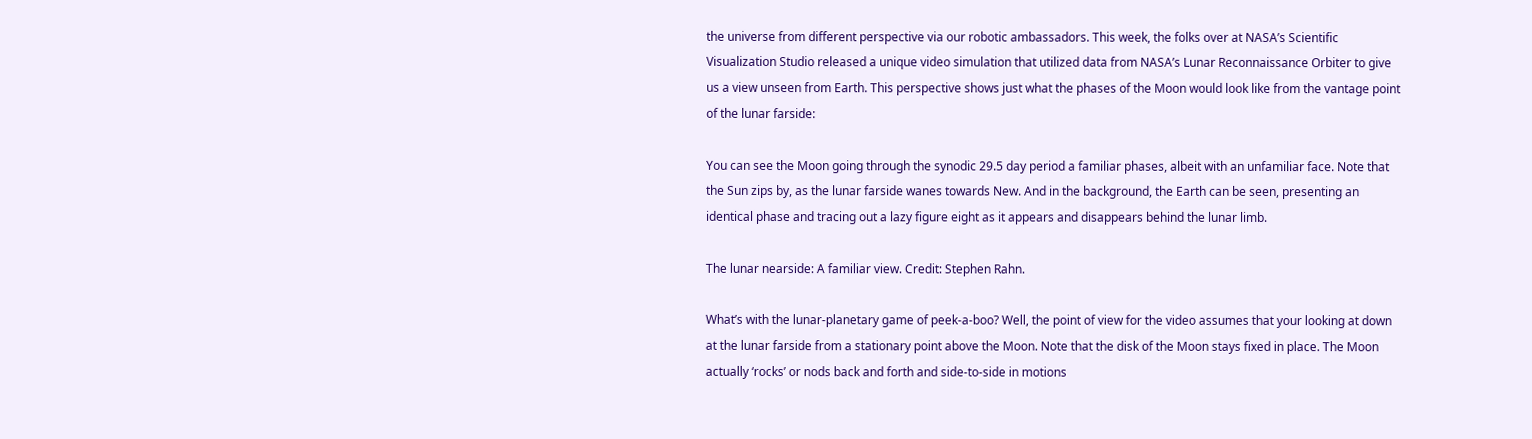the universe from different perspective via our robotic ambassadors. This week, the folks over at NASA’s Scientific Visualization Studio released a unique video simulation that utilized data from NASA’s Lunar Reconnaissance Orbiter to give us a view unseen from Earth. This perspective shows just what the phases of the Moon would look like from the vantage point of the lunar farside:

You can see the Moon going through the synodic 29.5 day period a familiar phases, albeit with an unfamiliar face. Note that the Sun zips by, as the lunar farside wanes towards New. And in the background, the Earth can be seen, presenting an identical phase and tracing out a lazy figure eight as it appears and disappears behind the lunar limb.

The lunar nearside: A familiar view. Credit: Stephen Rahn.

What’s with the lunar-planetary game of peek-a-boo? Well, the point of view for the video assumes that your looking at down at the lunar farside from a stationary point above the Moon. Note that the disk of the Moon stays fixed in place. The Moon actually ‘rocks’ or nods back and forth and side-to-side in motions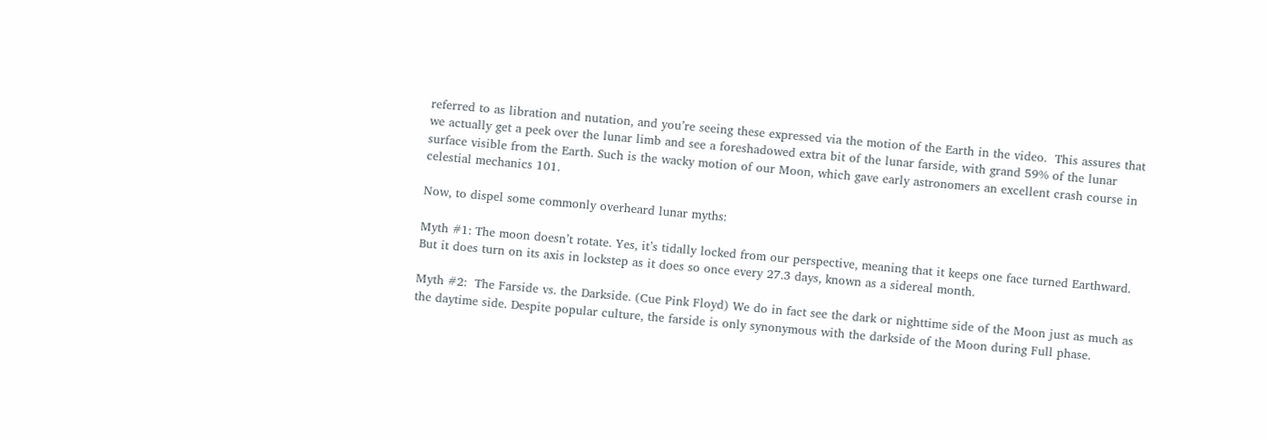referred to as libration and nutation, and you’re seeing these expressed via the motion of the Earth in the video.  This assures that we actually get a peek over the lunar limb and see a foreshadowed extra bit of the lunar farside, with grand 59% of the lunar surface visible from the Earth. Such is the wacky motion of our Moon, which gave early astronomers an excellent crash course in celestial mechanics 101.

Now, to dispel some commonly overheard lunar myths:

Myth #1: The moon doesn’t rotate. Yes, it’s tidally locked from our perspective, meaning that it keeps one face turned Earthward. But it does turn on its axis in lockstep as it does so once every 27.3 days, known as a sidereal month.

Myth #2:  The Farside vs. the Darkside. (Cue Pink Floyd) We do in fact see the dark or nighttime side of the Moon just as much as the daytime side. Despite popular culture, the farside is only synonymous with the darkside of the Moon during Full phase.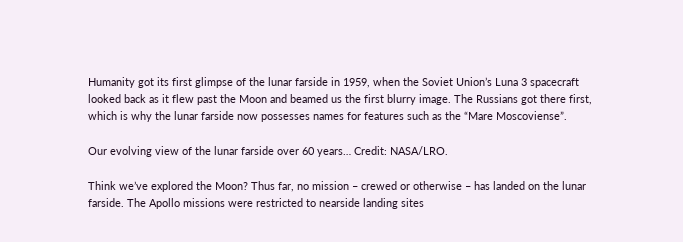Humanity got its first glimpse of the lunar farside in 1959, when the Soviet Union’s Luna 3 spacecraft looked back as it flew past the Moon and beamed us the first blurry image. The Russians got there first, which is why the lunar farside now possesses names for features such as the “Mare Moscoviense”.

Our evolving view of the lunar farside over 60 years… Credit: NASA/LRO.

Think we’ve explored the Moon? Thus far, no mission – crewed or otherwise – has landed on the lunar farside. The Apollo missions were restricted to nearside landing sites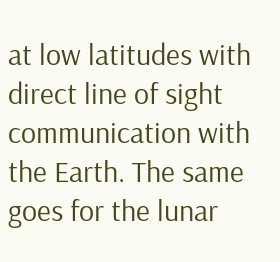at low latitudes with direct line of sight communication with the Earth. The same goes for the lunar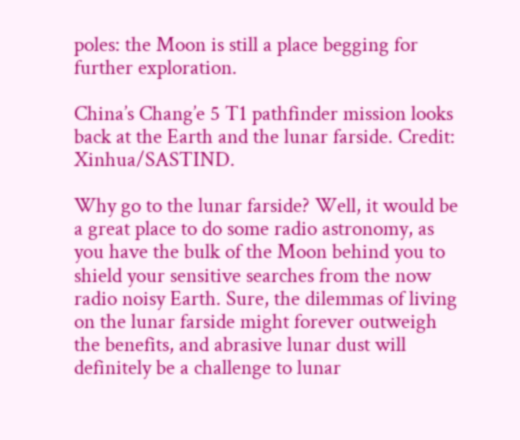poles: the Moon is still a place begging for further exploration.

China’s Chang’e 5 T1 pathfinder mission looks back at the Earth and the lunar farside. Credit: Xinhua/SASTIND.

Why go to the lunar farside? Well, it would be a great place to do some radio astronomy, as you have the bulk of the Moon behind you to shield your sensitive searches from the now radio noisy Earth. Sure, the dilemmas of living on the lunar farside might forever outweigh the benefits, and abrasive lunar dust will definitely be a challenge to lunar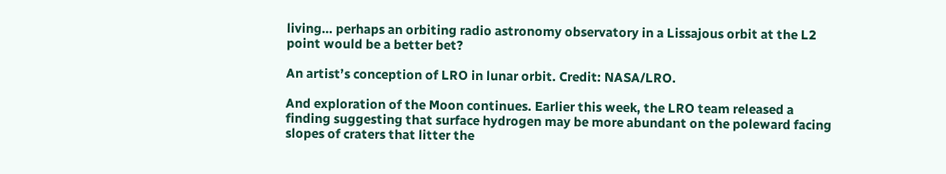living… perhaps an orbiting radio astronomy observatory in a Lissajous orbit at the L2 point would be a better bet?

An artist’s conception of LRO in lunar orbit. Credit: NASA/LRO.

And exploration of the Moon continues. Earlier this week, the LRO team released a finding suggesting that surface hydrogen may be more abundant on the poleward facing slopes of craters that litter the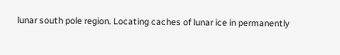lunar south pole region. Locating caches of lunar ice in permanently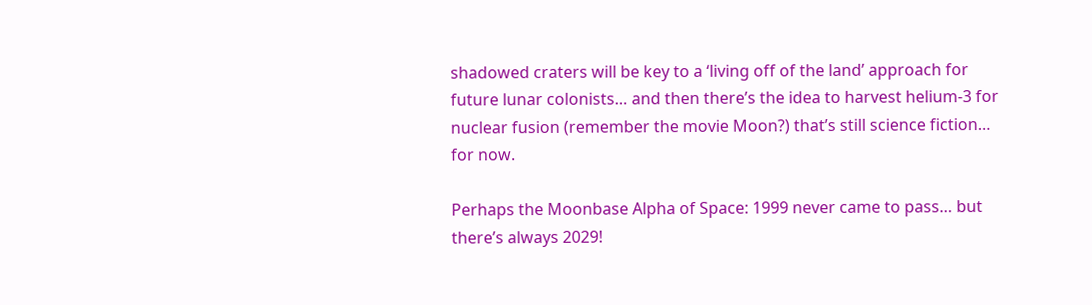shadowed craters will be key to a ‘living off of the land’ approach for future lunar colonists… and then there’s the idea to harvest helium-3 for nuclear fusion (remember the movie Moon?) that’s still science fiction… for now.

Perhaps the Moonbase Alpha of Space: 1999 never came to pass… but there’s always 2029!